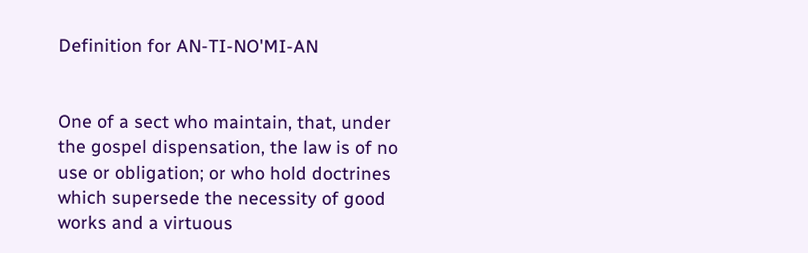Definition for AN-TI-NO'MI-AN


One of a sect who maintain, that, under the gospel dispensation, the law is of no use or obligation; or who hold doctrines which supersede the necessity of good works and a virtuous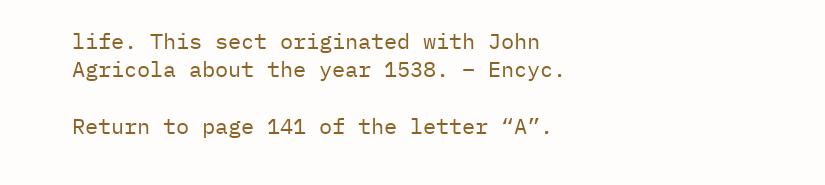life. This sect originated with John Agricola about the year 1538. – Encyc.

Return to page 141 of the letter “A”.